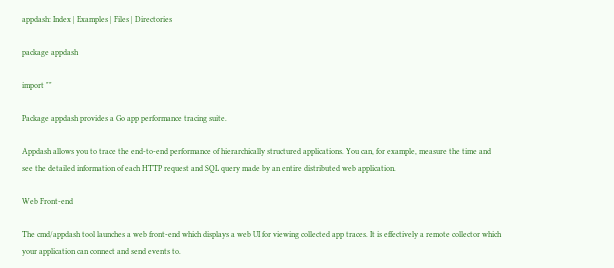appdash: Index | Examples | Files | Directories

package appdash

import ""

Package appdash provides a Go app performance tracing suite.

Appdash allows you to trace the end-to-end performance of hierarchically structured applications. You can, for example, measure the time and see the detailed information of each HTTP request and SQL query made by an entire distributed web application.

Web Front-end

The cmd/appdash tool launches a web front-end which displays a web UI for viewing collected app traces. It is effectively a remote collector which your application can connect and send events to.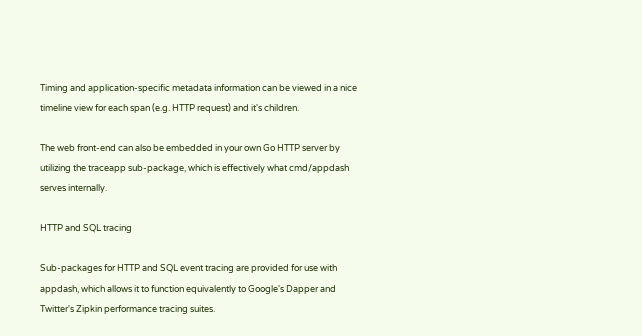Timing and application-specific metadata information can be viewed in a nice timeline view for each span (e.g. HTTP request) and it's children.

The web front-end can also be embedded in your own Go HTTP server by utilizing the traceapp sub-package, which is effectively what cmd/appdash serves internally.

HTTP and SQL tracing

Sub-packages for HTTP and SQL event tracing are provided for use with appdash, which allows it to function equivalently to Google's Dapper and Twitter's Zipkin performance tracing suites.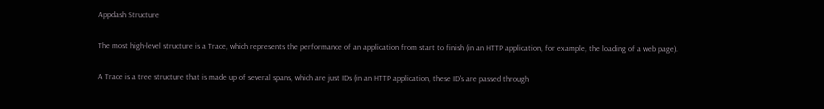Appdash Structure

The most high-level structure is a Trace, which represents the performance of an application from start to finish (in an HTTP application, for example, the loading of a web page).

A Trace is a tree structure that is made up of several spans, which are just IDs (in an HTTP application, these ID's are passed through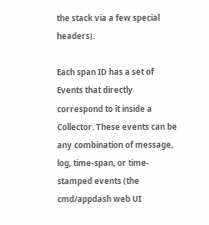the stack via a few special headers).

Each span ID has a set of Events that directly correspond to it inside a Collector. These events can be any combination of message, log, time-span, or time-stamped events (the cmd/appdash web UI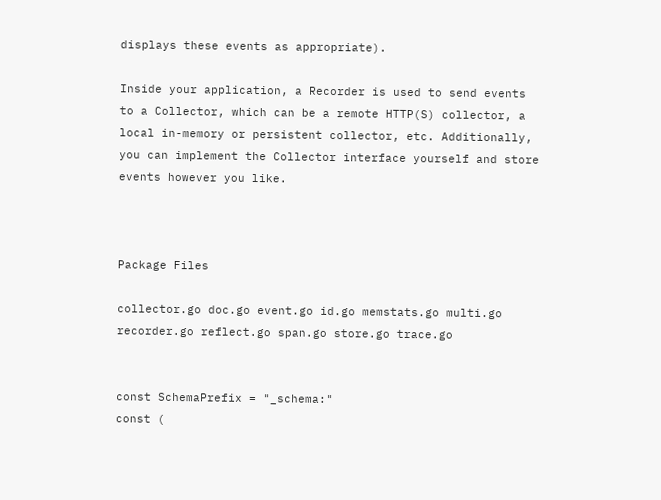displays these events as appropriate).

Inside your application, a Recorder is used to send events to a Collector, which can be a remote HTTP(S) collector, a local in-memory or persistent collector, etc. Additionally, you can implement the Collector interface yourself and store events however you like.



Package Files

collector.go doc.go event.go id.go memstats.go multi.go recorder.go reflect.go span.go store.go trace.go


const SchemaPrefix = "_schema:"
const (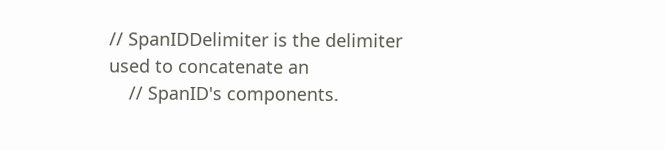// SpanIDDelimiter is the delimiter used to concatenate an
    // SpanID's components.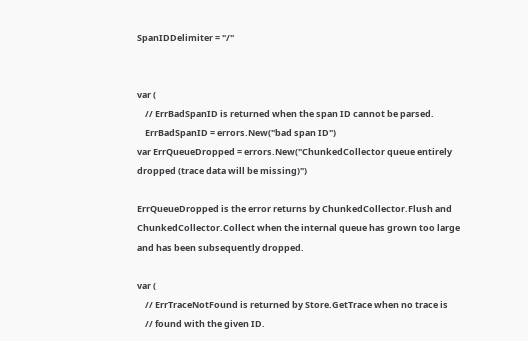SpanIDDelimiter = "/"


var (
    // ErrBadSpanID is returned when the span ID cannot be parsed.
    ErrBadSpanID = errors.New("bad span ID")
var ErrQueueDropped = errors.New("ChunkedCollector queue entirely dropped (trace data will be missing)")

ErrQueueDropped is the error returns by ChunkedCollector.Flush and ChunkedCollector.Collect when the internal queue has grown too large and has been subsequently dropped.

var (
    // ErrTraceNotFound is returned by Store.GetTrace when no trace is
    // found with the given ID.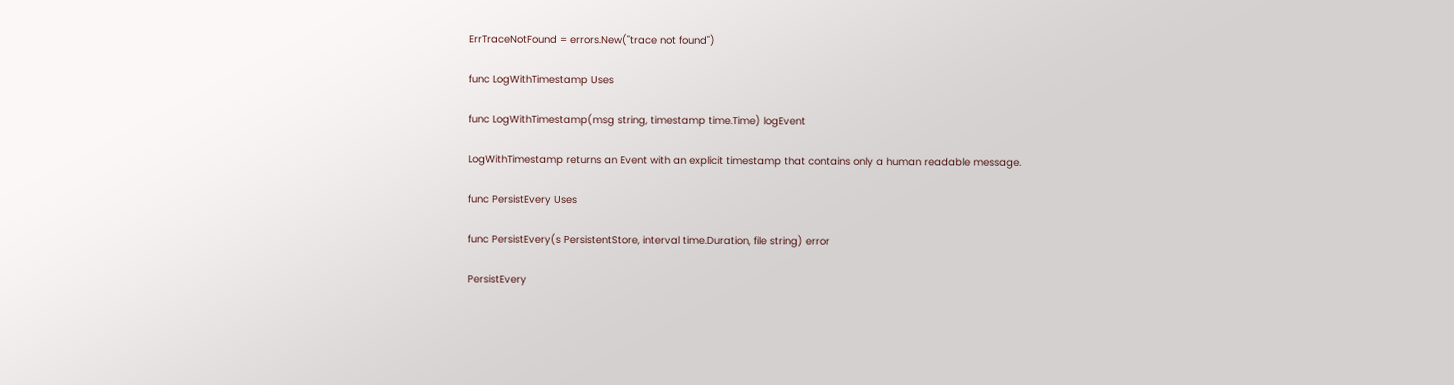ErrTraceNotFound = errors.New("trace not found")

func LogWithTimestamp Uses

func LogWithTimestamp(msg string, timestamp time.Time) logEvent

LogWithTimestamp returns an Event with an explicit timestamp that contains only a human readable message.

func PersistEvery Uses

func PersistEvery(s PersistentStore, interval time.Duration, file string) error

PersistEvery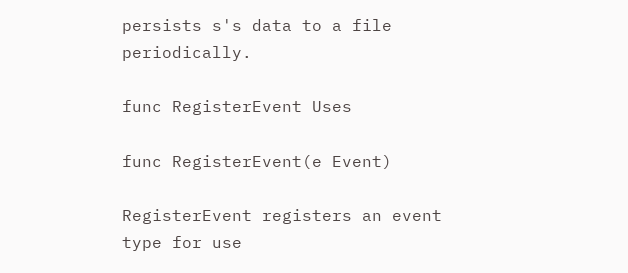persists s's data to a file periodically.

func RegisterEvent Uses

func RegisterEvent(e Event)

RegisterEvent registers an event type for use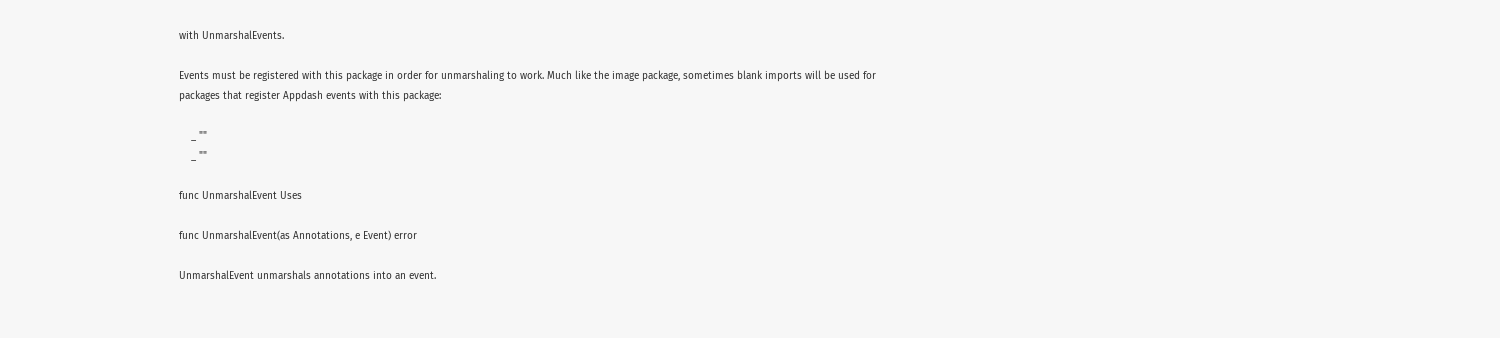with UnmarshalEvents.

Events must be registered with this package in order for unmarshaling to work. Much like the image package, sometimes blank imports will be used for packages that register Appdash events with this package:

    _ ""
    _ ""

func UnmarshalEvent Uses

func UnmarshalEvent(as Annotations, e Event) error

UnmarshalEvent unmarshals annotations into an event.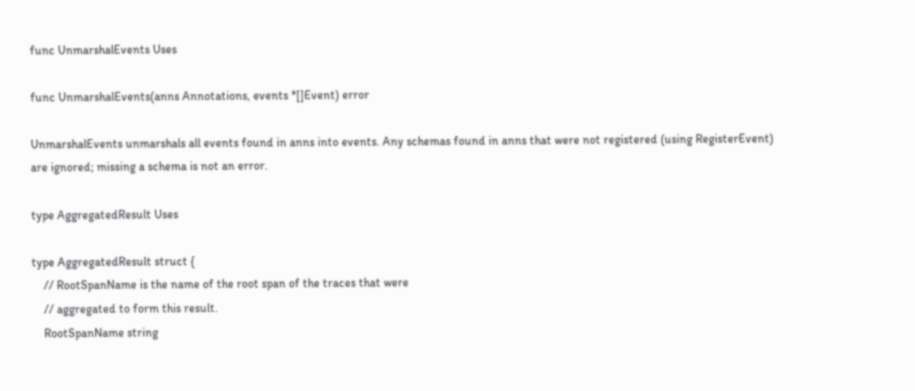func UnmarshalEvents Uses

func UnmarshalEvents(anns Annotations, events *[]Event) error

UnmarshalEvents unmarshals all events found in anns into events. Any schemas found in anns that were not registered (using RegisterEvent) are ignored; missing a schema is not an error.

type AggregatedResult Uses

type AggregatedResult struct {
    // RootSpanName is the name of the root span of the traces that were
    // aggregated to form this result.
    RootSpanName string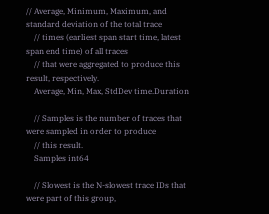// Average, Minimum, Maximum, and standard deviation of the total trace
    // times (earliest span start time, latest span end time) of all traces
    // that were aggregated to produce this result, respectively.
    Average, Min, Max, StdDev time.Duration

    // Samples is the number of traces that were sampled in order to produce
    // this result.
    Samples int64

    // Slowest is the N-slowest trace IDs that were part of this group,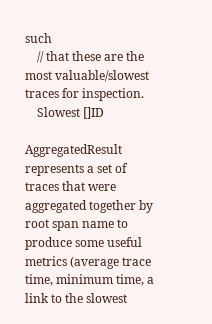such
    // that these are the most valuable/slowest traces for inspection.
    Slowest []ID

AggregatedResult represents a set of traces that were aggregated together by root span name to produce some useful metrics (average trace time, minimum time, a link to the slowest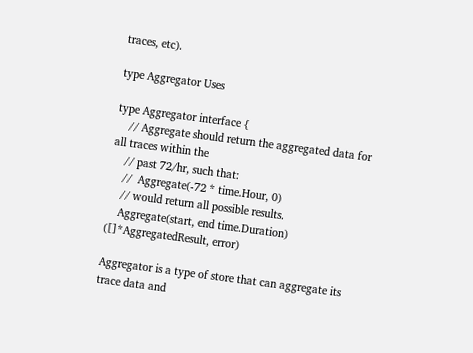traces, etc).

type Aggregator Uses

type Aggregator interface {
    // Aggregate should return the aggregated data for all traces within the
    // past 72/hr, such that:
    //  Aggregate(-72 * time.Hour, 0)
    // would return all possible results.
    Aggregate(start, end time.Duration) ([]*AggregatedResult, error)

Aggregator is a type of store that can aggregate its trace data and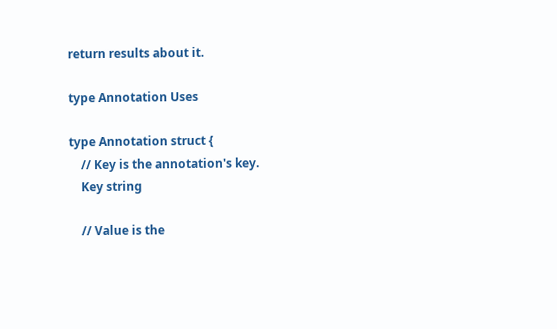return results about it.

type Annotation Uses

type Annotation struct {
    // Key is the annotation's key.
    Key string

    // Value is the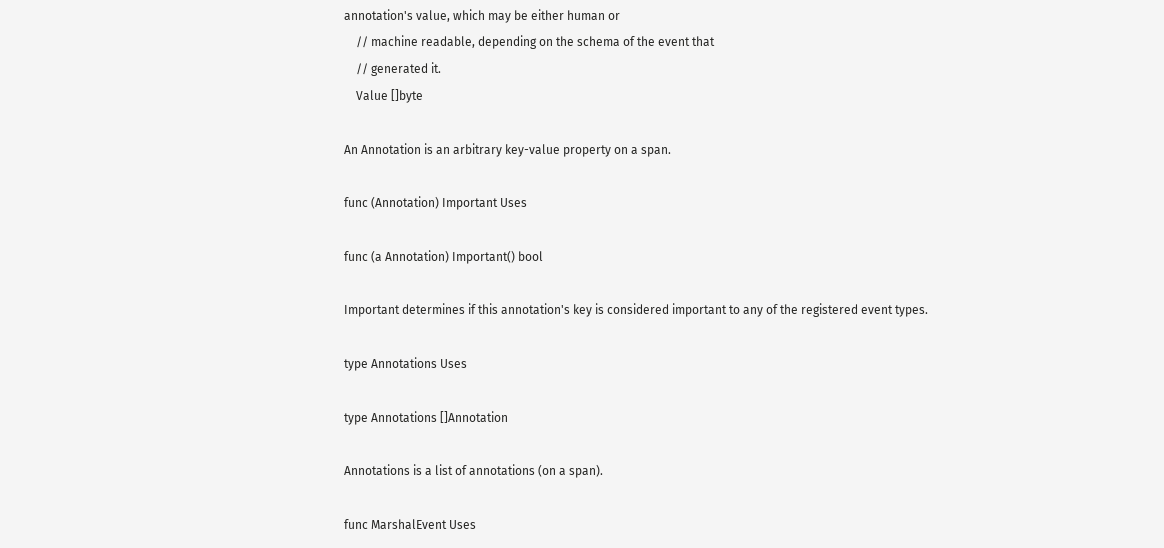annotation's value, which may be either human or
    // machine readable, depending on the schema of the event that
    // generated it.
    Value []byte

An Annotation is an arbitrary key-value property on a span.

func (Annotation) Important Uses

func (a Annotation) Important() bool

Important determines if this annotation's key is considered important to any of the registered event types.

type Annotations Uses

type Annotations []Annotation

Annotations is a list of annotations (on a span).

func MarshalEvent Uses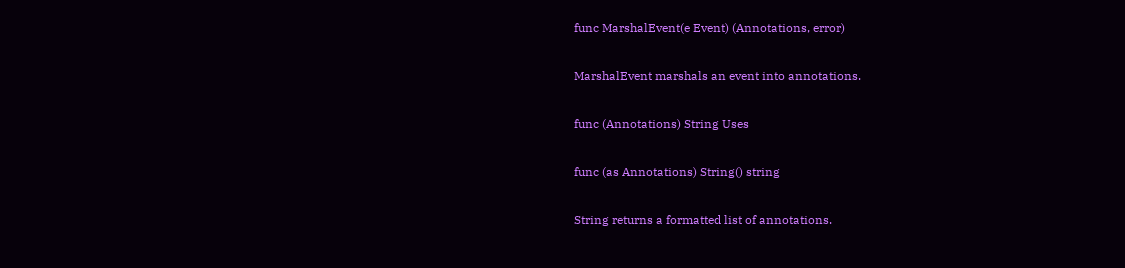func MarshalEvent(e Event) (Annotations, error)

MarshalEvent marshals an event into annotations.

func (Annotations) String Uses

func (as Annotations) String() string

String returns a formatted list of annotations.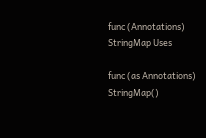func (Annotations) StringMap Uses

func (as Annotations) StringMap()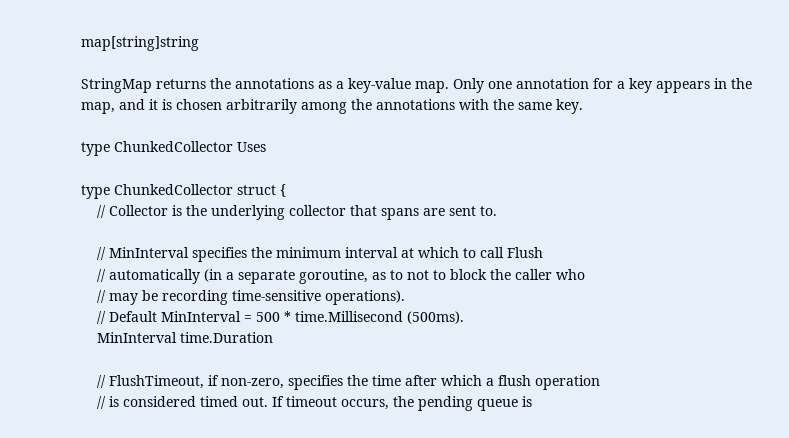map[string]string

StringMap returns the annotations as a key-value map. Only one annotation for a key appears in the map, and it is chosen arbitrarily among the annotations with the same key.

type ChunkedCollector Uses

type ChunkedCollector struct {
    // Collector is the underlying collector that spans are sent to.

    // MinInterval specifies the minimum interval at which to call Flush
    // automatically (in a separate goroutine, as to not to block the caller who
    // may be recording time-sensitive operations).
    // Default MinInterval = 500 * time.Millisecond (500ms).
    MinInterval time.Duration

    // FlushTimeout, if non-zero, specifies the time after which a flush operation
    // is considered timed out. If timeout occurs, the pending queue is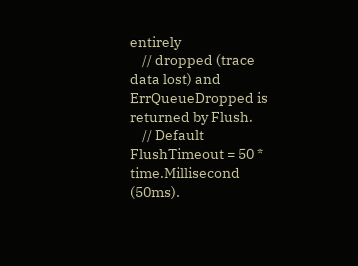entirely
    // dropped (trace data lost) and ErrQueueDropped is returned by Flush.
    // Default FlushTimeout = 50 * time.Millisecond (50ms).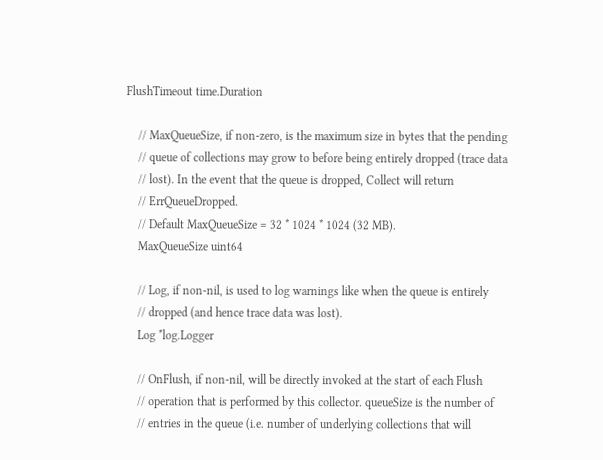FlushTimeout time.Duration

    // MaxQueueSize, if non-zero, is the maximum size in bytes that the pending
    // queue of collections may grow to before being entirely dropped (trace data
    // lost). In the event that the queue is dropped, Collect will return
    // ErrQueueDropped.
    // Default MaxQueueSize = 32 * 1024 * 1024 (32 MB).
    MaxQueueSize uint64

    // Log, if non-nil, is used to log warnings like when the queue is entirely
    // dropped (and hence trace data was lost).
    Log *log.Logger

    // OnFlush, if non-nil, will be directly invoked at the start of each Flush
    // operation that is performed by this collector. queueSize is the number of
    // entries in the queue (i.e. number of underlying collections that will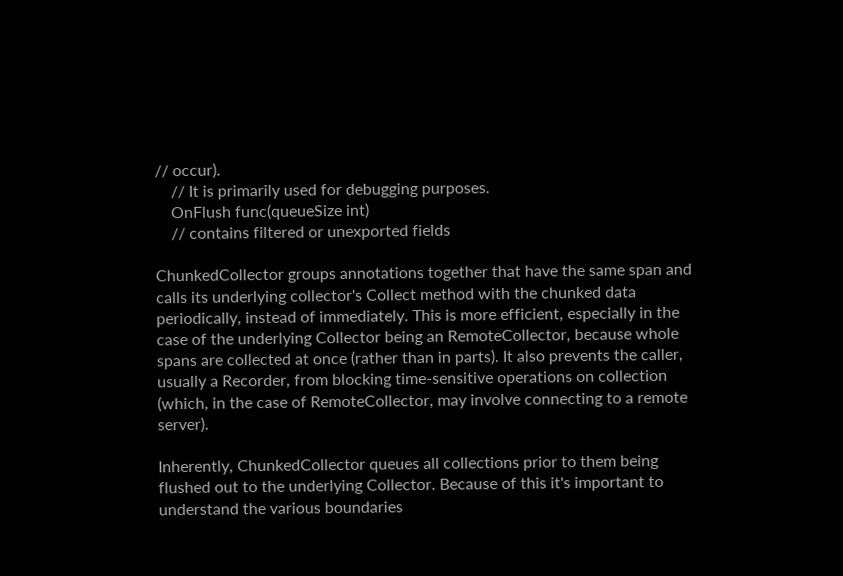// occur).
    // It is primarily used for debugging purposes.
    OnFlush func(queueSize int)
    // contains filtered or unexported fields

ChunkedCollector groups annotations together that have the same span and calls its underlying collector's Collect method with the chunked data periodically, instead of immediately. This is more efficient, especially in the case of the underlying Collector being an RemoteCollector, because whole spans are collected at once (rather than in parts). It also prevents the caller, usually a Recorder, from blocking time-sensitive operations on collection (which, in the case of RemoteCollector, may involve connecting to a remote server).

Inherently, ChunkedCollector queues all collections prior to them being flushed out to the underlying Collector. Because of this it's important to understand the various boundaries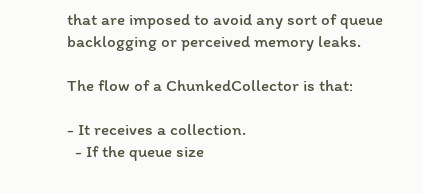that are imposed to avoid any sort of queue backlogging or perceived memory leaks.

The flow of a ChunkedCollector is that:

- It receives a collection.
  - If the queue size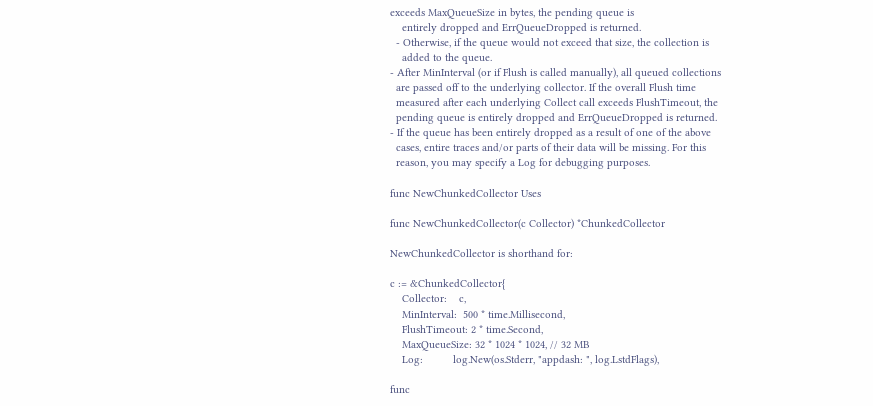exceeds MaxQueueSize in bytes, the pending queue is
    entirely dropped and ErrQueueDropped is returned.
  - Otherwise, if the queue would not exceed that size, the collection is
    added to the queue.
- After MinInterval (or if Flush is called manually), all queued collections
  are passed off to the underlying collector. If the overall Flush time
  measured after each underlying Collect call exceeds FlushTimeout, the
  pending queue is entirely dropped and ErrQueueDropped is returned.
- If the queue has been entirely dropped as a result of one of the above
  cases, entire traces and/or parts of their data will be missing. For this
  reason, you may specify a Log for debugging purposes.

func NewChunkedCollector Uses

func NewChunkedCollector(c Collector) *ChunkedCollector

NewChunkedCollector is shorthand for:

c := &ChunkedCollector{
    Collector:    c,
    MinInterval:  500 * time.Millisecond,
    FlushTimeout: 2 * time.Second,
    MaxQueueSize: 32 * 1024 * 1024, // 32 MB
    Log:          log.New(os.Stderr, "appdash: ", log.LstdFlags),

func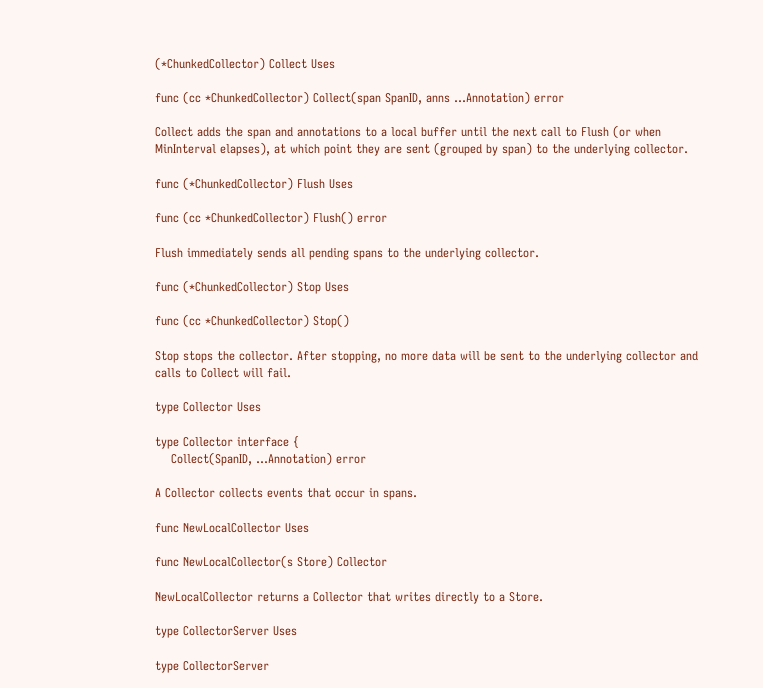(*ChunkedCollector) Collect Uses

func (cc *ChunkedCollector) Collect(span SpanID, anns ...Annotation) error

Collect adds the span and annotations to a local buffer until the next call to Flush (or when MinInterval elapses), at which point they are sent (grouped by span) to the underlying collector.

func (*ChunkedCollector) Flush Uses

func (cc *ChunkedCollector) Flush() error

Flush immediately sends all pending spans to the underlying collector.

func (*ChunkedCollector) Stop Uses

func (cc *ChunkedCollector) Stop()

Stop stops the collector. After stopping, no more data will be sent to the underlying collector and calls to Collect will fail.

type Collector Uses

type Collector interface {
    Collect(SpanID, ...Annotation) error

A Collector collects events that occur in spans.

func NewLocalCollector Uses

func NewLocalCollector(s Store) Collector

NewLocalCollector returns a Collector that writes directly to a Store.

type CollectorServer Uses

type CollectorServer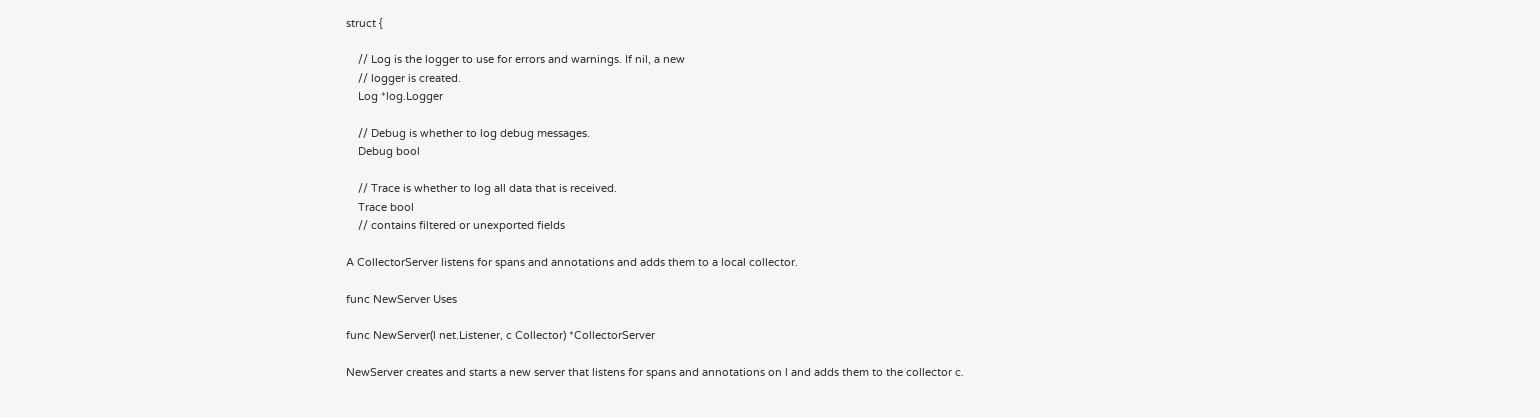struct {

    // Log is the logger to use for errors and warnings. If nil, a new
    // logger is created.
    Log *log.Logger

    // Debug is whether to log debug messages.
    Debug bool

    // Trace is whether to log all data that is received.
    Trace bool
    // contains filtered or unexported fields

A CollectorServer listens for spans and annotations and adds them to a local collector.

func NewServer Uses

func NewServer(l net.Listener, c Collector) *CollectorServer

NewServer creates and starts a new server that listens for spans and annotations on l and adds them to the collector c.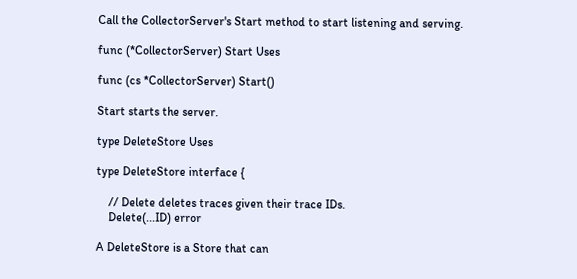Call the CollectorServer's Start method to start listening and serving.

func (*CollectorServer) Start Uses

func (cs *CollectorServer) Start()

Start starts the server.

type DeleteStore Uses

type DeleteStore interface {

    // Delete deletes traces given their trace IDs.
    Delete(...ID) error

A DeleteStore is a Store that can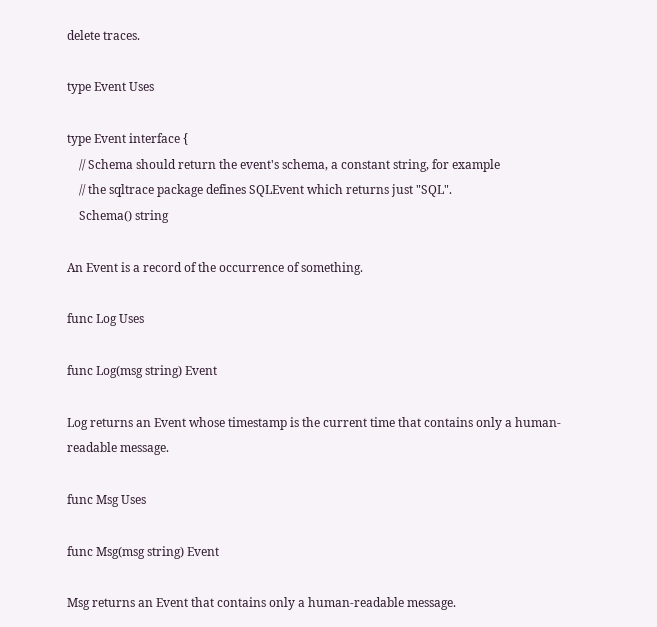delete traces.

type Event Uses

type Event interface {
    // Schema should return the event's schema, a constant string, for example
    // the sqltrace package defines SQLEvent which returns just "SQL".
    Schema() string

An Event is a record of the occurrence of something.

func Log Uses

func Log(msg string) Event

Log returns an Event whose timestamp is the current time that contains only a human-readable message.

func Msg Uses

func Msg(msg string) Event

Msg returns an Event that contains only a human-readable message.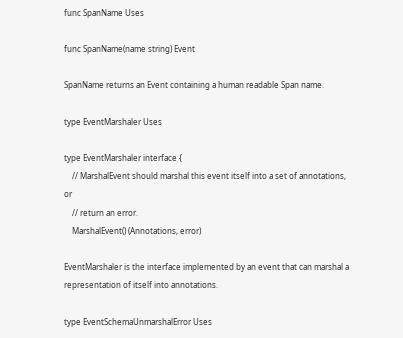func SpanName Uses

func SpanName(name string) Event

SpanName returns an Event containing a human readable Span name.

type EventMarshaler Uses

type EventMarshaler interface {
    // MarshalEvent should marshal this event itself into a set of annotations, or
    // return an error.
    MarshalEvent() (Annotations, error)

EventMarshaler is the interface implemented by an event that can marshal a representation of itself into annotations.

type EventSchemaUnmarshalError Uses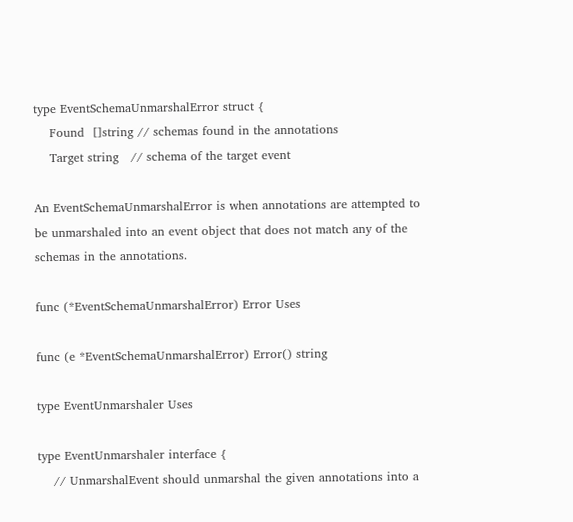type EventSchemaUnmarshalError struct {
    Found  []string // schemas found in the annotations
    Target string   // schema of the target event

An EventSchemaUnmarshalError is when annotations are attempted to be unmarshaled into an event object that does not match any of the schemas in the annotations.

func (*EventSchemaUnmarshalError) Error Uses

func (e *EventSchemaUnmarshalError) Error() string

type EventUnmarshaler Uses

type EventUnmarshaler interface {
    // UnmarshalEvent should unmarshal the given annotations into a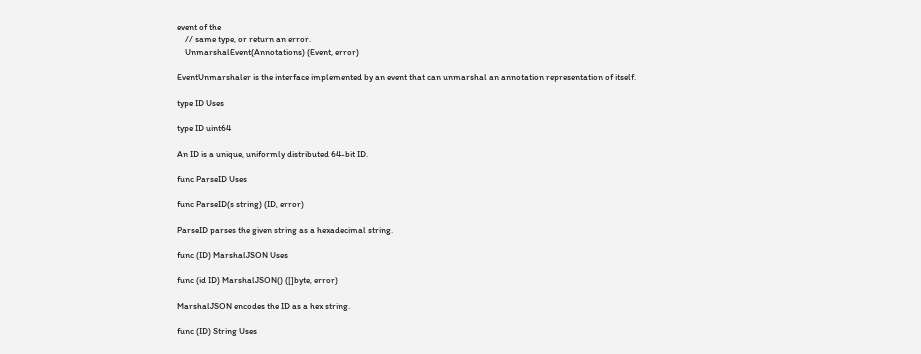event of the
    // same type, or return an error.
    UnmarshalEvent(Annotations) (Event, error)

EventUnmarshaler is the interface implemented by an event that can unmarshal an annotation representation of itself.

type ID Uses

type ID uint64

An ID is a unique, uniformly distributed 64-bit ID.

func ParseID Uses

func ParseID(s string) (ID, error)

ParseID parses the given string as a hexadecimal string.

func (ID) MarshalJSON Uses

func (id ID) MarshalJSON() ([]byte, error)

MarshalJSON encodes the ID as a hex string.

func (ID) String Uses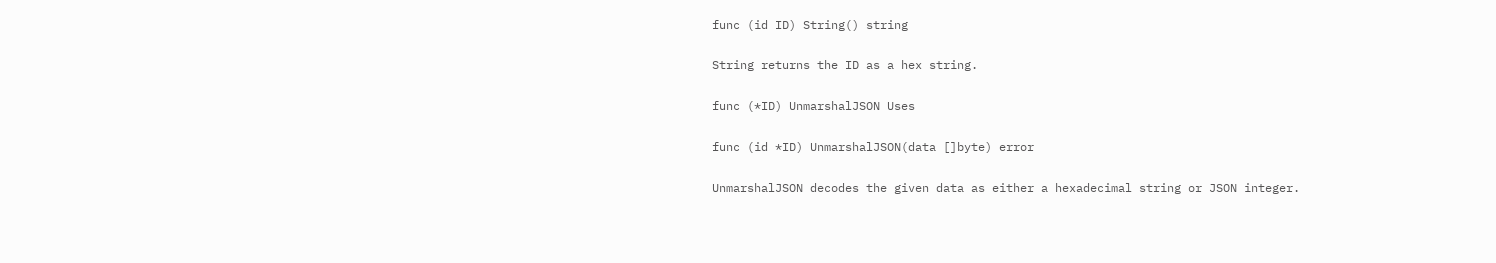func (id ID) String() string

String returns the ID as a hex string.

func (*ID) UnmarshalJSON Uses

func (id *ID) UnmarshalJSON(data []byte) error

UnmarshalJSON decodes the given data as either a hexadecimal string or JSON integer.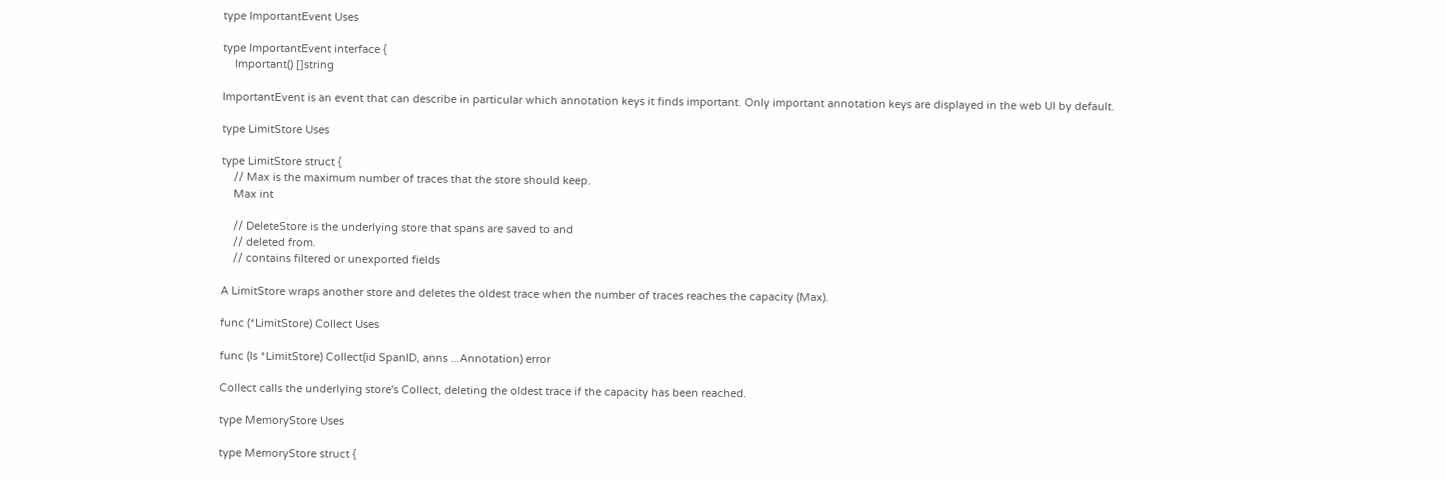type ImportantEvent Uses

type ImportantEvent interface {
    Important() []string

ImportantEvent is an event that can describe in particular which annotation keys it finds important. Only important annotation keys are displayed in the web UI by default.

type LimitStore Uses

type LimitStore struct {
    // Max is the maximum number of traces that the store should keep.
    Max int

    // DeleteStore is the underlying store that spans are saved to and
    // deleted from.
    // contains filtered or unexported fields

A LimitStore wraps another store and deletes the oldest trace when the number of traces reaches the capacity (Max).

func (*LimitStore) Collect Uses

func (ls *LimitStore) Collect(id SpanID, anns ...Annotation) error

Collect calls the underlying store's Collect, deleting the oldest trace if the capacity has been reached.

type MemoryStore Uses

type MemoryStore struct {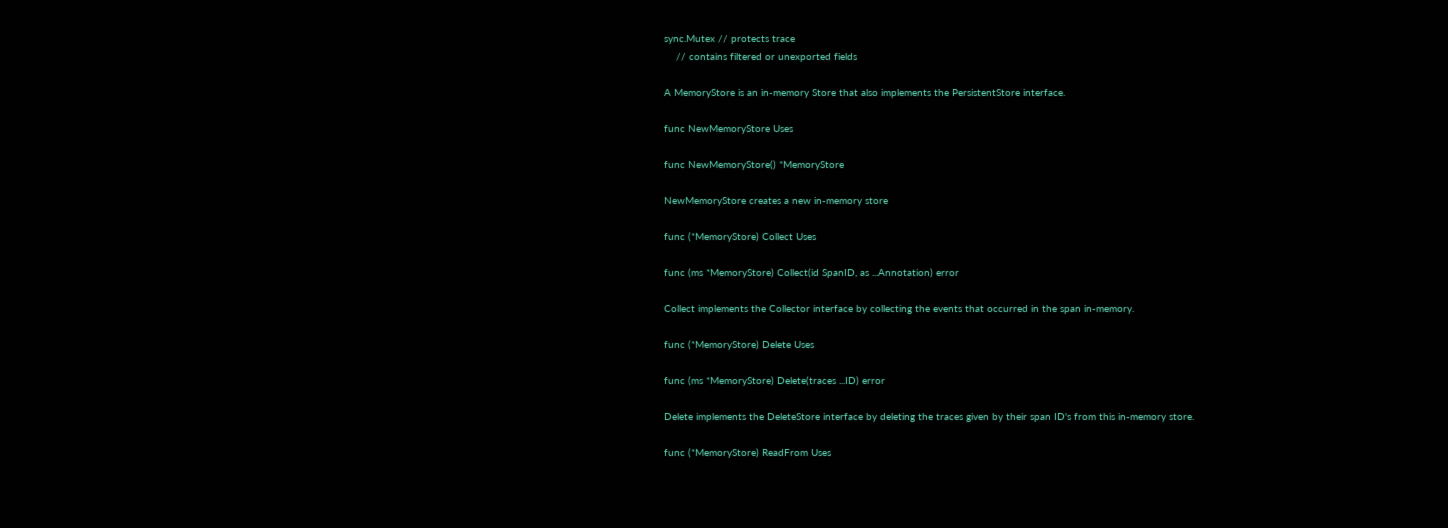sync.Mutex // protects trace
    // contains filtered or unexported fields

A MemoryStore is an in-memory Store that also implements the PersistentStore interface.

func NewMemoryStore Uses

func NewMemoryStore() *MemoryStore

NewMemoryStore creates a new in-memory store

func (*MemoryStore) Collect Uses

func (ms *MemoryStore) Collect(id SpanID, as ...Annotation) error

Collect implements the Collector interface by collecting the events that occurred in the span in-memory.

func (*MemoryStore) Delete Uses

func (ms *MemoryStore) Delete(traces ...ID) error

Delete implements the DeleteStore interface by deleting the traces given by their span ID's from this in-memory store.

func (*MemoryStore) ReadFrom Uses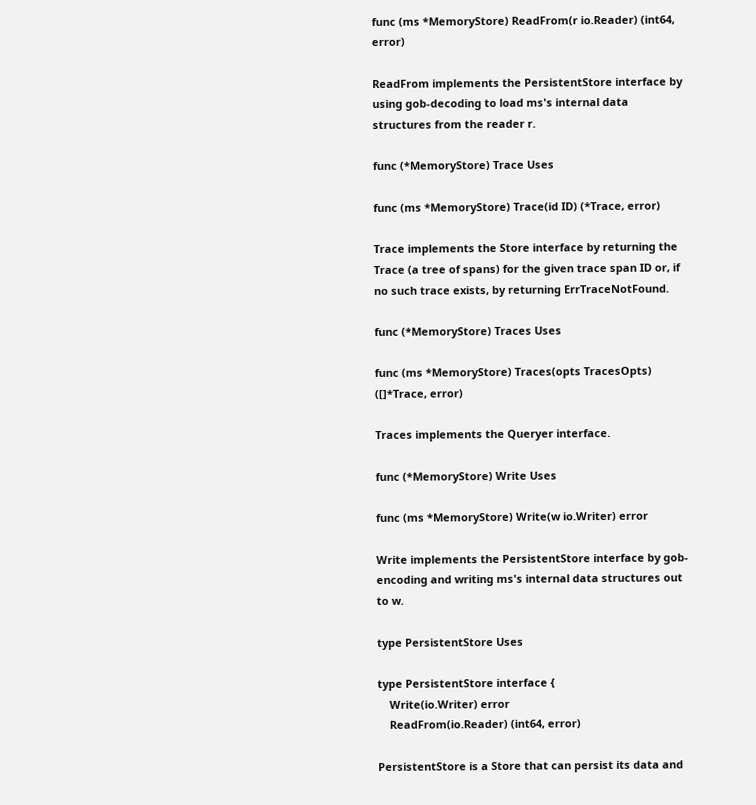func (ms *MemoryStore) ReadFrom(r io.Reader) (int64, error)

ReadFrom implements the PersistentStore interface by using gob-decoding to load ms's internal data structures from the reader r.

func (*MemoryStore) Trace Uses

func (ms *MemoryStore) Trace(id ID) (*Trace, error)

Trace implements the Store interface by returning the Trace (a tree of spans) for the given trace span ID or, if no such trace exists, by returning ErrTraceNotFound.

func (*MemoryStore) Traces Uses

func (ms *MemoryStore) Traces(opts TracesOpts) ([]*Trace, error)

Traces implements the Queryer interface.

func (*MemoryStore) Write Uses

func (ms *MemoryStore) Write(w io.Writer) error

Write implements the PersistentStore interface by gob-encoding and writing ms's internal data structures out to w.

type PersistentStore Uses

type PersistentStore interface {
    Write(io.Writer) error
    ReadFrom(io.Reader) (int64, error)

PersistentStore is a Store that can persist its data and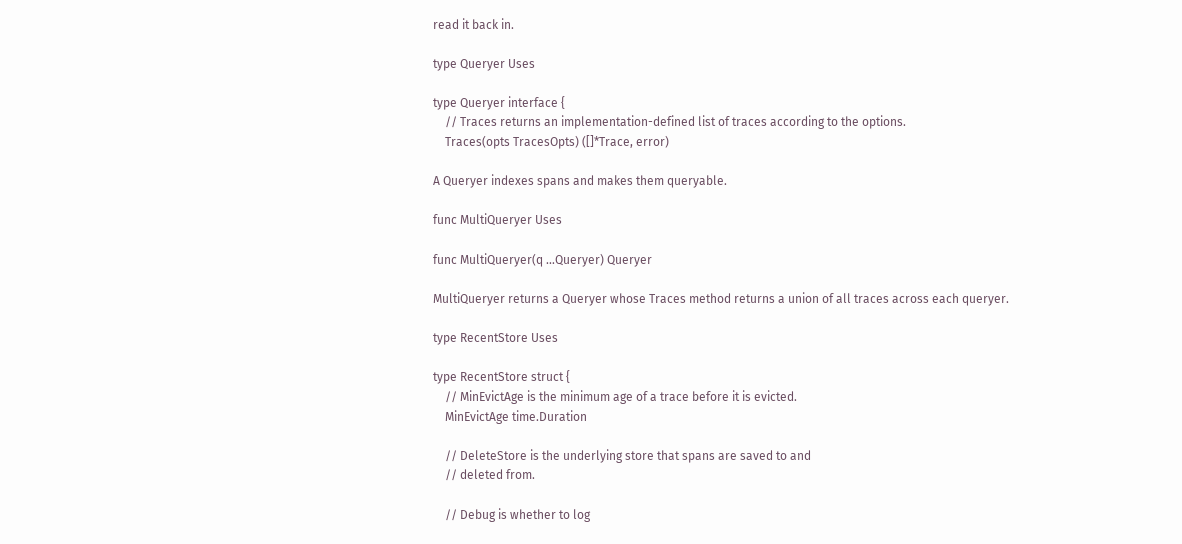read it back in.

type Queryer Uses

type Queryer interface {
    // Traces returns an implementation-defined list of traces according to the options.
    Traces(opts TracesOpts) ([]*Trace, error)

A Queryer indexes spans and makes them queryable.

func MultiQueryer Uses

func MultiQueryer(q ...Queryer) Queryer

MultiQueryer returns a Queryer whose Traces method returns a union of all traces across each queryer.

type RecentStore Uses

type RecentStore struct {
    // MinEvictAge is the minimum age of a trace before it is evicted.
    MinEvictAge time.Duration

    // DeleteStore is the underlying store that spans are saved to and
    // deleted from.

    // Debug is whether to log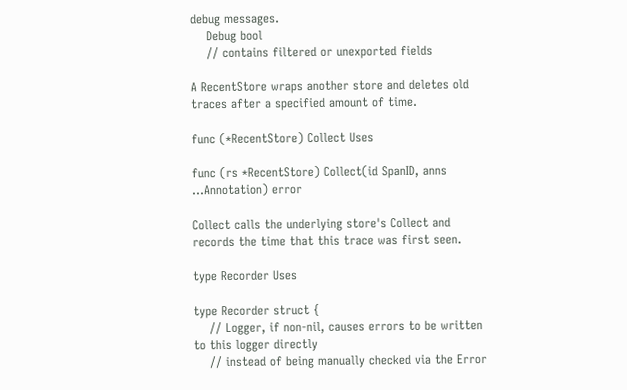debug messages.
    Debug bool
    // contains filtered or unexported fields

A RecentStore wraps another store and deletes old traces after a specified amount of time.

func (*RecentStore) Collect Uses

func (rs *RecentStore) Collect(id SpanID, anns ...Annotation) error

Collect calls the underlying store's Collect and records the time that this trace was first seen.

type Recorder Uses

type Recorder struct {
    // Logger, if non-nil, causes errors to be written to this logger directly
    // instead of being manually checked via the Error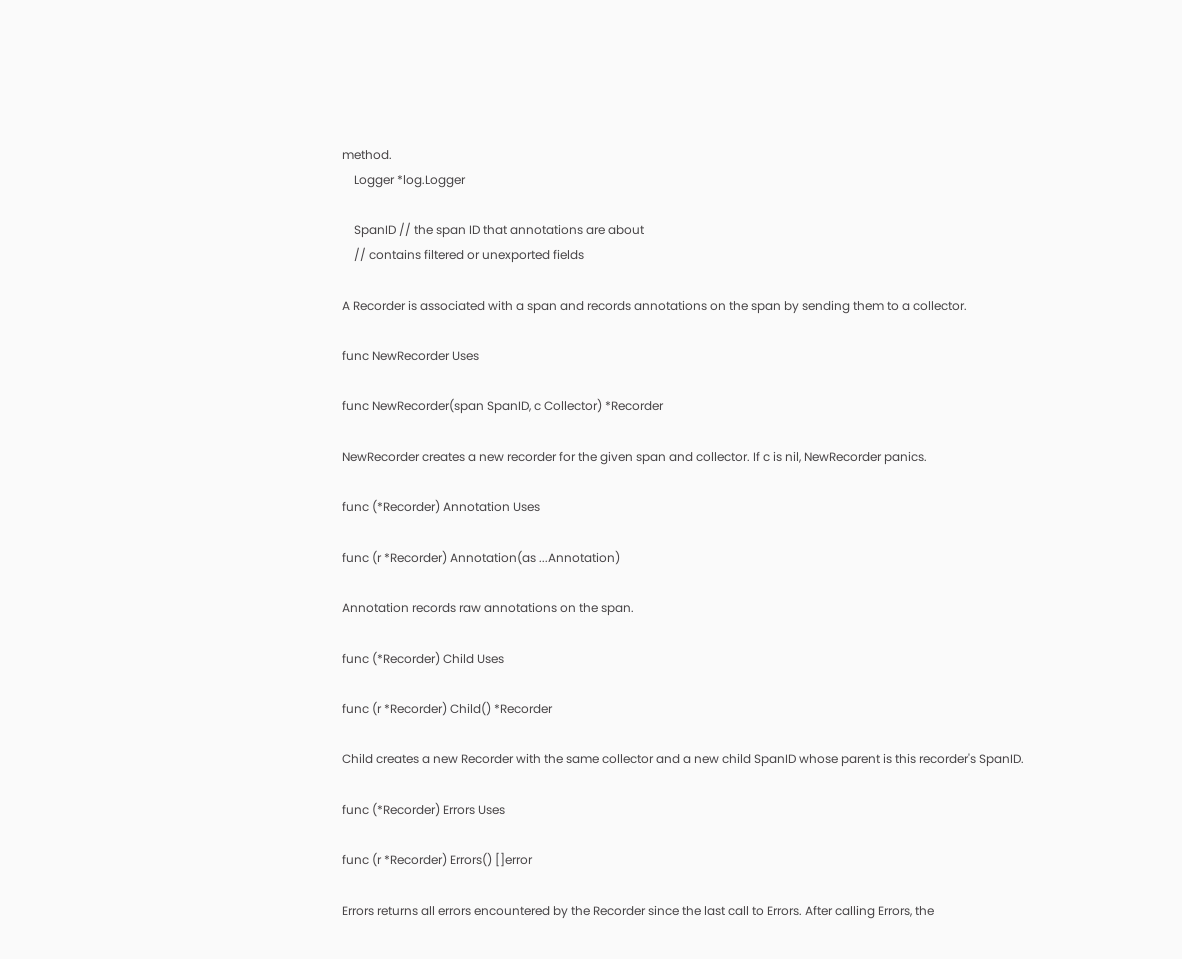method.
    Logger *log.Logger

    SpanID // the span ID that annotations are about
    // contains filtered or unexported fields

A Recorder is associated with a span and records annotations on the span by sending them to a collector.

func NewRecorder Uses

func NewRecorder(span SpanID, c Collector) *Recorder

NewRecorder creates a new recorder for the given span and collector. If c is nil, NewRecorder panics.

func (*Recorder) Annotation Uses

func (r *Recorder) Annotation(as ...Annotation)

Annotation records raw annotations on the span.

func (*Recorder) Child Uses

func (r *Recorder) Child() *Recorder

Child creates a new Recorder with the same collector and a new child SpanID whose parent is this recorder's SpanID.

func (*Recorder) Errors Uses

func (r *Recorder) Errors() []error

Errors returns all errors encountered by the Recorder since the last call to Errors. After calling Errors, the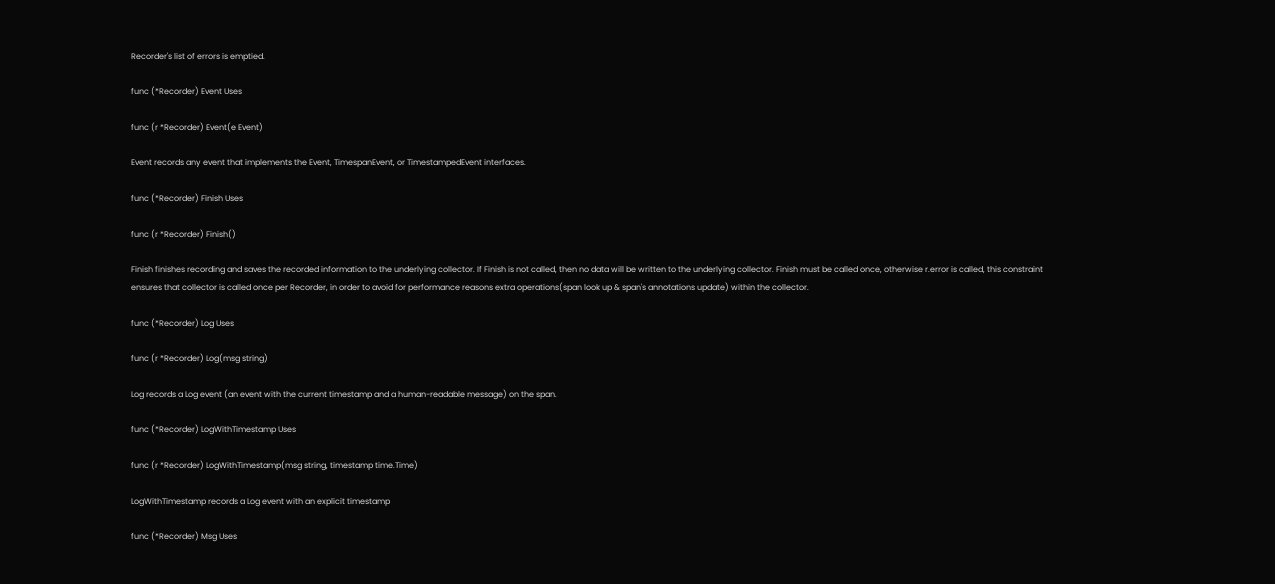Recorder's list of errors is emptied.

func (*Recorder) Event Uses

func (r *Recorder) Event(e Event)

Event records any event that implements the Event, TimespanEvent, or TimestampedEvent interfaces.

func (*Recorder) Finish Uses

func (r *Recorder) Finish()

Finish finishes recording and saves the recorded information to the underlying collector. If Finish is not called, then no data will be written to the underlying collector. Finish must be called once, otherwise r.error is called, this constraint ensures that collector is called once per Recorder, in order to avoid for performance reasons extra operations(span look up & span's annotations update) within the collector.

func (*Recorder) Log Uses

func (r *Recorder) Log(msg string)

Log records a Log event (an event with the current timestamp and a human-readable message) on the span.

func (*Recorder) LogWithTimestamp Uses

func (r *Recorder) LogWithTimestamp(msg string, timestamp time.Time)

LogWithTimestamp records a Log event with an explicit timestamp

func (*Recorder) Msg Uses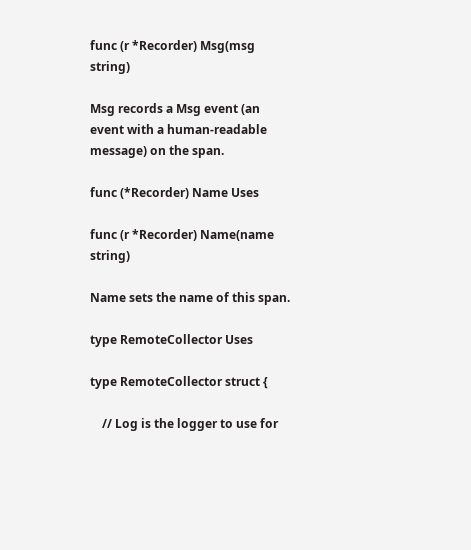func (r *Recorder) Msg(msg string)

Msg records a Msg event (an event with a human-readable message) on the span.

func (*Recorder) Name Uses

func (r *Recorder) Name(name string)

Name sets the name of this span.

type RemoteCollector Uses

type RemoteCollector struct {

    // Log is the logger to use for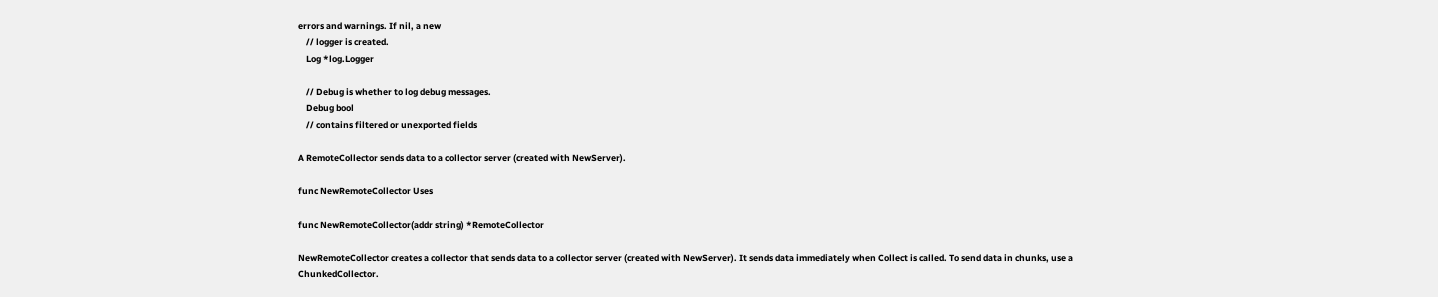errors and warnings. If nil, a new
    // logger is created.
    Log *log.Logger

    // Debug is whether to log debug messages.
    Debug bool
    // contains filtered or unexported fields

A RemoteCollector sends data to a collector server (created with NewServer).

func NewRemoteCollector Uses

func NewRemoteCollector(addr string) *RemoteCollector

NewRemoteCollector creates a collector that sends data to a collector server (created with NewServer). It sends data immediately when Collect is called. To send data in chunks, use a ChunkedCollector.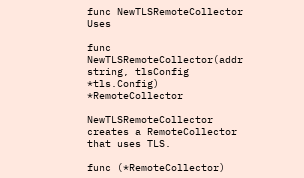func NewTLSRemoteCollector Uses

func NewTLSRemoteCollector(addr string, tlsConfig *tls.Config) *RemoteCollector

NewTLSRemoteCollector creates a RemoteCollector that uses TLS.

func (*RemoteCollector)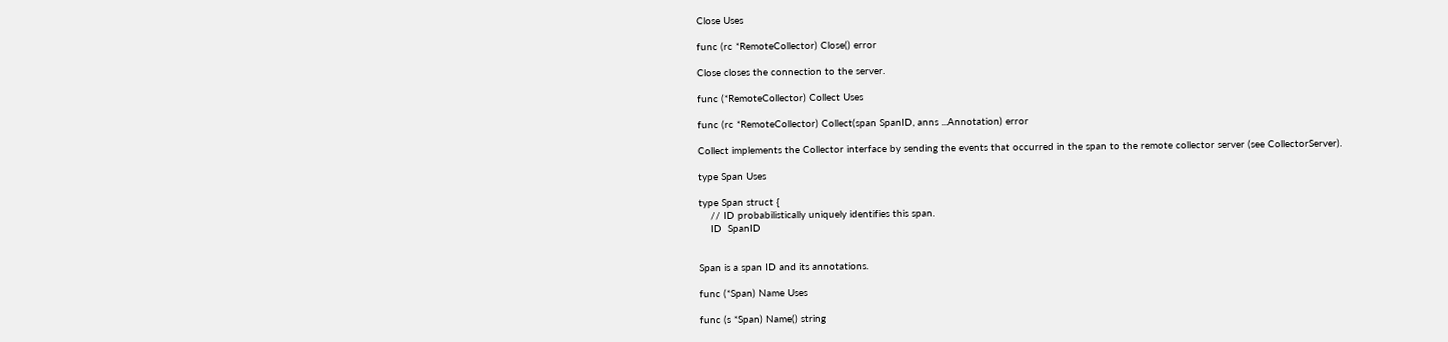Close Uses

func (rc *RemoteCollector) Close() error

Close closes the connection to the server.

func (*RemoteCollector) Collect Uses

func (rc *RemoteCollector) Collect(span SpanID, anns ...Annotation) error

Collect implements the Collector interface by sending the events that occurred in the span to the remote collector server (see CollectorServer).

type Span Uses

type Span struct {
    // ID probabilistically uniquely identifies this span.
    ID  SpanID


Span is a span ID and its annotations.

func (*Span) Name Uses

func (s *Span) Name() string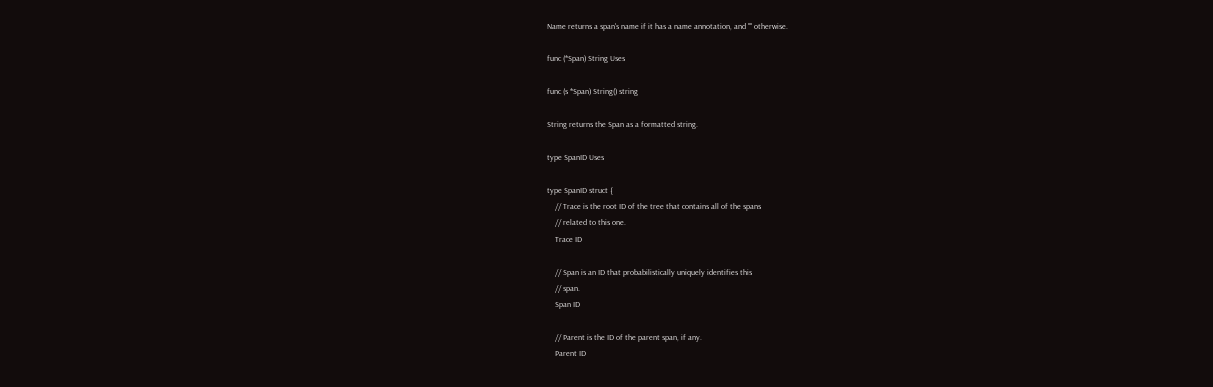Name returns a span's name if it has a name annotation, and "" otherwise.

func (*Span) String Uses

func (s *Span) String() string

String returns the Span as a formatted string.

type SpanID Uses

type SpanID struct {
    // Trace is the root ID of the tree that contains all of the spans
    // related to this one.
    Trace ID

    // Span is an ID that probabilistically uniquely identifies this
    // span.
    Span ID

    // Parent is the ID of the parent span, if any.
    Parent ID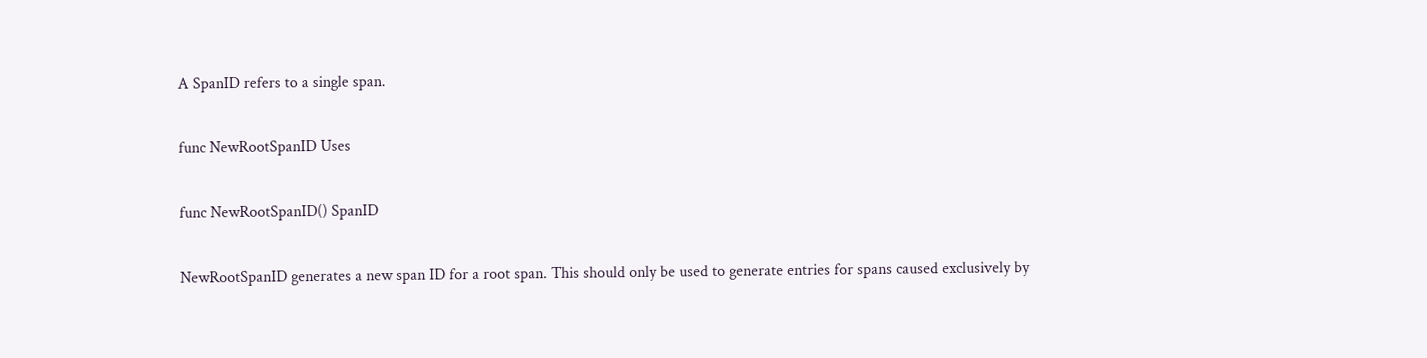A SpanID refers to a single span.

func NewRootSpanID Uses

func NewRootSpanID() SpanID

NewRootSpanID generates a new span ID for a root span. This should only be used to generate entries for spans caused exclusively by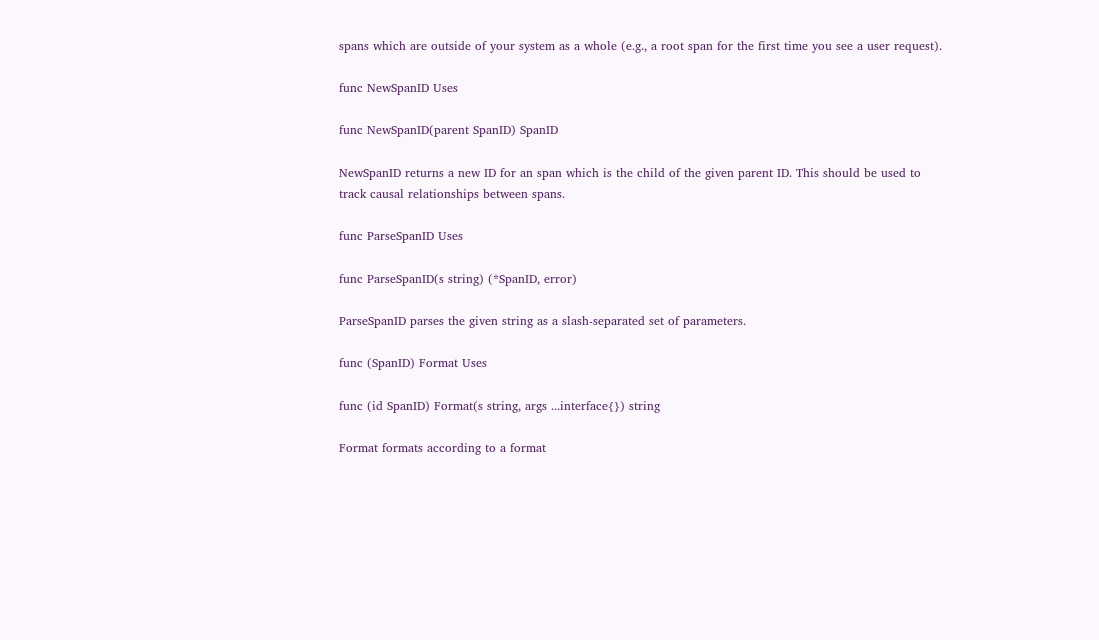spans which are outside of your system as a whole (e.g., a root span for the first time you see a user request).

func NewSpanID Uses

func NewSpanID(parent SpanID) SpanID

NewSpanID returns a new ID for an span which is the child of the given parent ID. This should be used to track causal relationships between spans.

func ParseSpanID Uses

func ParseSpanID(s string) (*SpanID, error)

ParseSpanID parses the given string as a slash-separated set of parameters.

func (SpanID) Format Uses

func (id SpanID) Format(s string, args ...interface{}) string

Format formats according to a format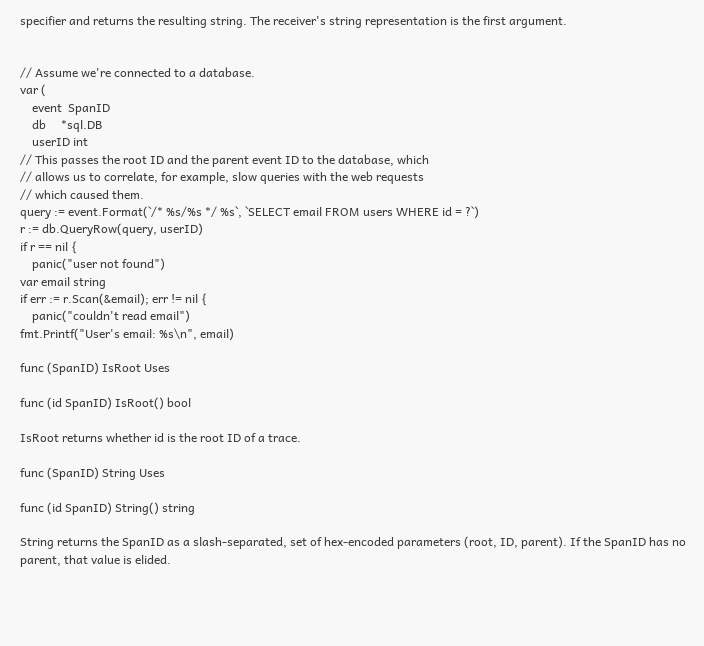specifier and returns the resulting string. The receiver's string representation is the first argument.


// Assume we're connected to a database.
var (
    event  SpanID
    db     *sql.DB
    userID int
// This passes the root ID and the parent event ID to the database, which
// allows us to correlate, for example, slow queries with the web requests
// which caused them.
query := event.Format(`/* %s/%s */ %s`, `SELECT email FROM users WHERE id = ?`)
r := db.QueryRow(query, userID)
if r == nil {
    panic("user not found")
var email string
if err := r.Scan(&email); err != nil {
    panic("couldn't read email")
fmt.Printf("User's email: %s\n", email)

func (SpanID) IsRoot Uses

func (id SpanID) IsRoot() bool

IsRoot returns whether id is the root ID of a trace.

func (SpanID) String Uses

func (id SpanID) String() string

String returns the SpanID as a slash-separated, set of hex-encoded parameters (root, ID, parent). If the SpanID has no parent, that value is elided.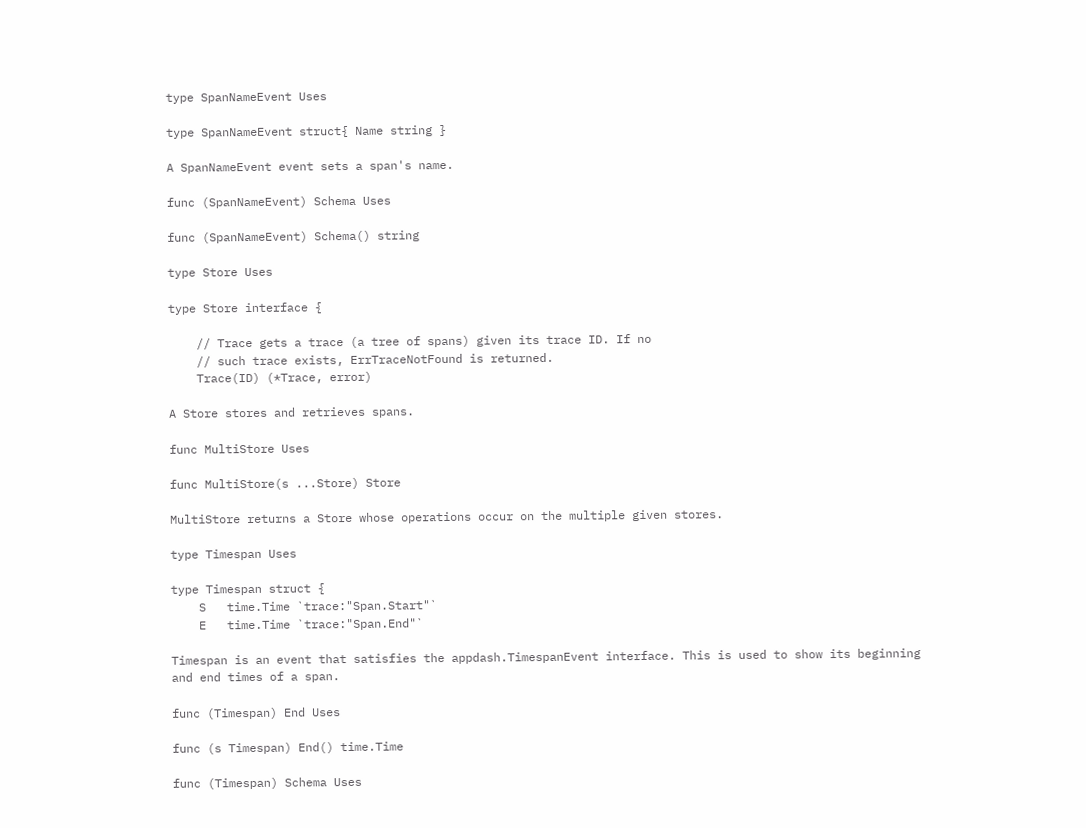type SpanNameEvent Uses

type SpanNameEvent struct{ Name string }

A SpanNameEvent event sets a span's name.

func (SpanNameEvent) Schema Uses

func (SpanNameEvent) Schema() string

type Store Uses

type Store interface {

    // Trace gets a trace (a tree of spans) given its trace ID. If no
    // such trace exists, ErrTraceNotFound is returned.
    Trace(ID) (*Trace, error)

A Store stores and retrieves spans.

func MultiStore Uses

func MultiStore(s ...Store) Store

MultiStore returns a Store whose operations occur on the multiple given stores.

type Timespan Uses

type Timespan struct {
    S   time.Time `trace:"Span.Start"`
    E   time.Time `trace:"Span.End"`

Timespan is an event that satisfies the appdash.TimespanEvent interface. This is used to show its beginning and end times of a span.

func (Timespan) End Uses

func (s Timespan) End() time.Time

func (Timespan) Schema Uses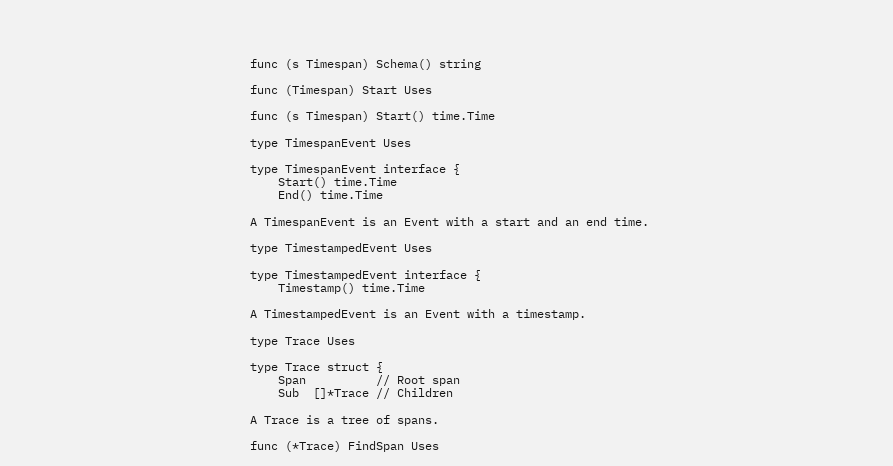func (s Timespan) Schema() string

func (Timespan) Start Uses

func (s Timespan) Start() time.Time

type TimespanEvent Uses

type TimespanEvent interface {
    Start() time.Time
    End() time.Time

A TimespanEvent is an Event with a start and an end time.

type TimestampedEvent Uses

type TimestampedEvent interface {
    Timestamp() time.Time

A TimestampedEvent is an Event with a timestamp.

type Trace Uses

type Trace struct {
    Span          // Root span
    Sub  []*Trace // Children

A Trace is a tree of spans.

func (*Trace) FindSpan Uses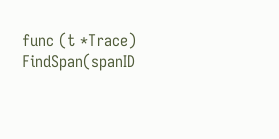func (t *Trace) FindSpan(spanID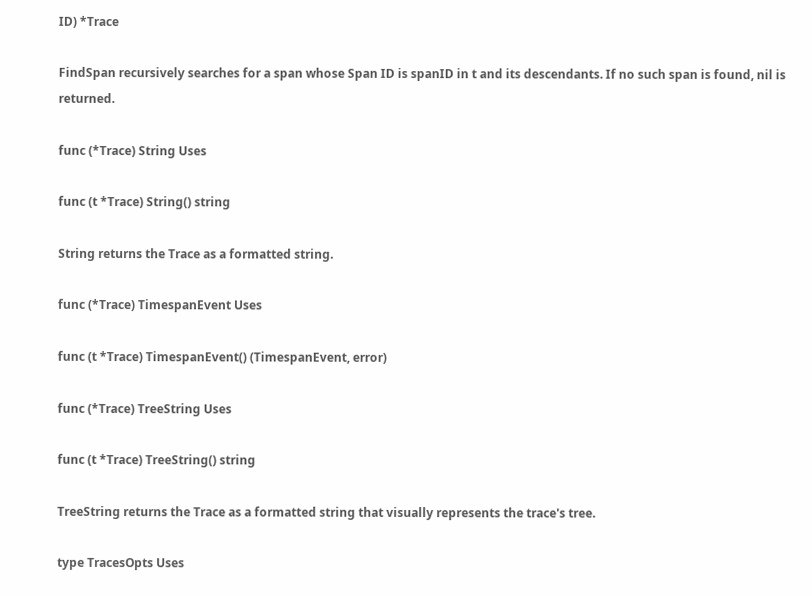ID) *Trace

FindSpan recursively searches for a span whose Span ID is spanID in t and its descendants. If no such span is found, nil is returned.

func (*Trace) String Uses

func (t *Trace) String() string

String returns the Trace as a formatted string.

func (*Trace) TimespanEvent Uses

func (t *Trace) TimespanEvent() (TimespanEvent, error)

func (*Trace) TreeString Uses

func (t *Trace) TreeString() string

TreeString returns the Trace as a formatted string that visually represents the trace's tree.

type TracesOpts Uses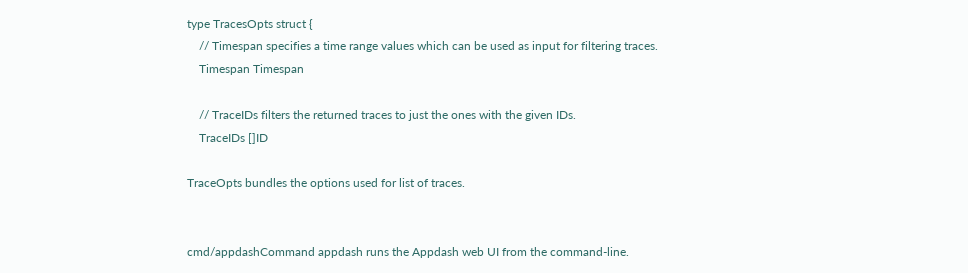type TracesOpts struct {
    // Timespan specifies a time range values which can be used as input for filtering traces.
    Timespan Timespan

    // TraceIDs filters the returned traces to just the ones with the given IDs.
    TraceIDs []ID

TraceOpts bundles the options used for list of traces.


cmd/appdashCommand appdash runs the Appdash web UI from the command-line.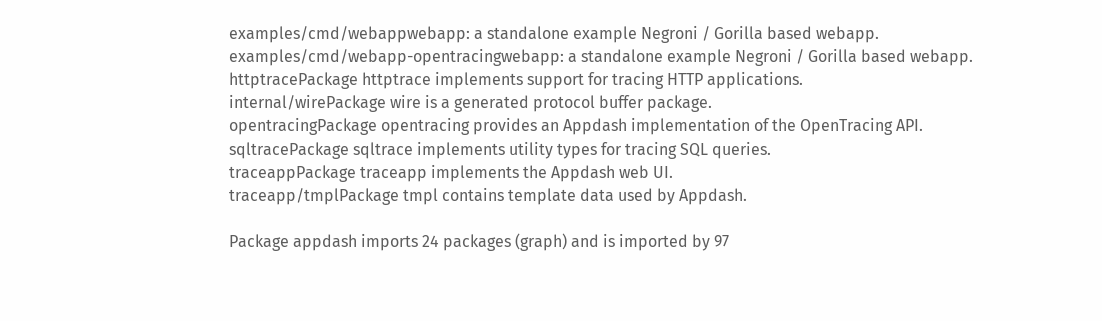examples/cmd/webappwebapp: a standalone example Negroni / Gorilla based webapp.
examples/cmd/webapp-opentracingwebapp: a standalone example Negroni / Gorilla based webapp.
httptracePackage httptrace implements support for tracing HTTP applications.
internal/wirePackage wire is a generated protocol buffer package.
opentracingPackage opentracing provides an Appdash implementation of the OpenTracing API.
sqltracePackage sqltrace implements utility types for tracing SQL queries.
traceappPackage traceapp implements the Appdash web UI.
traceapp/tmplPackage tmpl contains template data used by Appdash.

Package appdash imports 24 packages (graph) and is imported by 97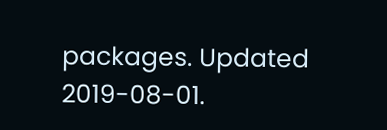packages. Updated 2019-08-01.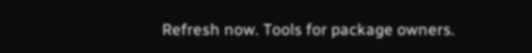Refresh now. Tools for package owners.